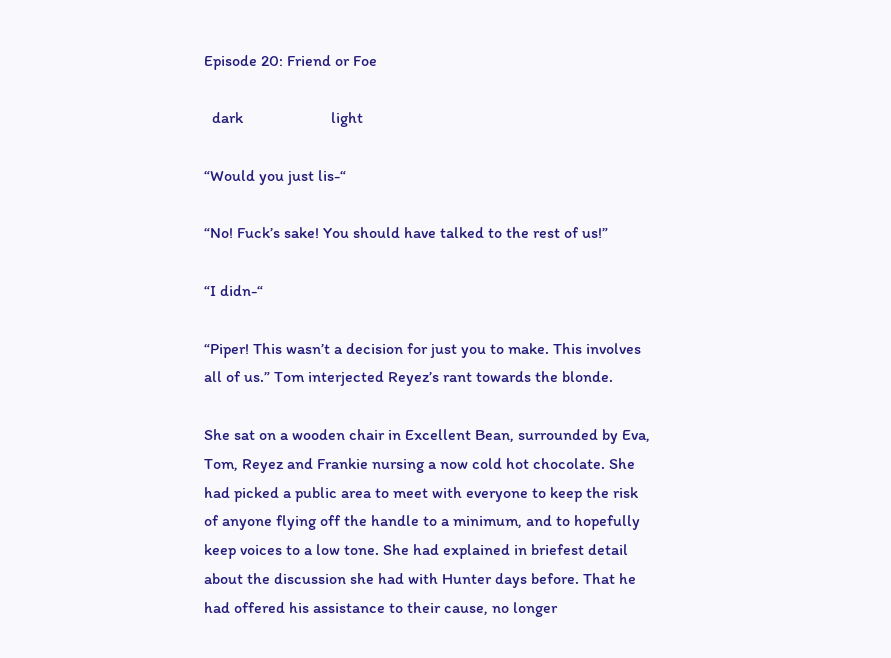Episode 20: Friend or Foe

  dark                      light

“Would you just lis-“

“No! Fuck’s sake! You should have talked to the rest of us!”

“I didn-“

“Piper! This wasn’t a decision for just you to make. This involves all of us.” Tom interjected Reyez’s rant towards the blonde.

She sat on a wooden chair in Excellent Bean, surrounded by Eva, Tom, Reyez and Frankie nursing a now cold hot chocolate. She had picked a public area to meet with everyone to keep the risk of anyone flying off the handle to a minimum, and to hopefully keep voices to a low tone. She had explained in briefest detail about the discussion she had with Hunter days before. That he had offered his assistance to their cause, no longer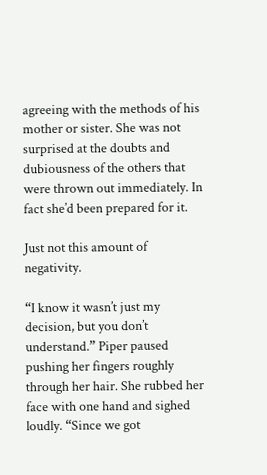agreeing with the methods of his mother or sister. She was not surprised at the doubts and dubiousness of the others that were thrown out immediately. In fact she’d been prepared for it.

Just not this amount of negativity.

“I know it wasn’t just my decision, but you don’t understand.” Piper paused pushing her fingers roughly through her hair. She rubbed her face with one hand and sighed loudly. “Since we got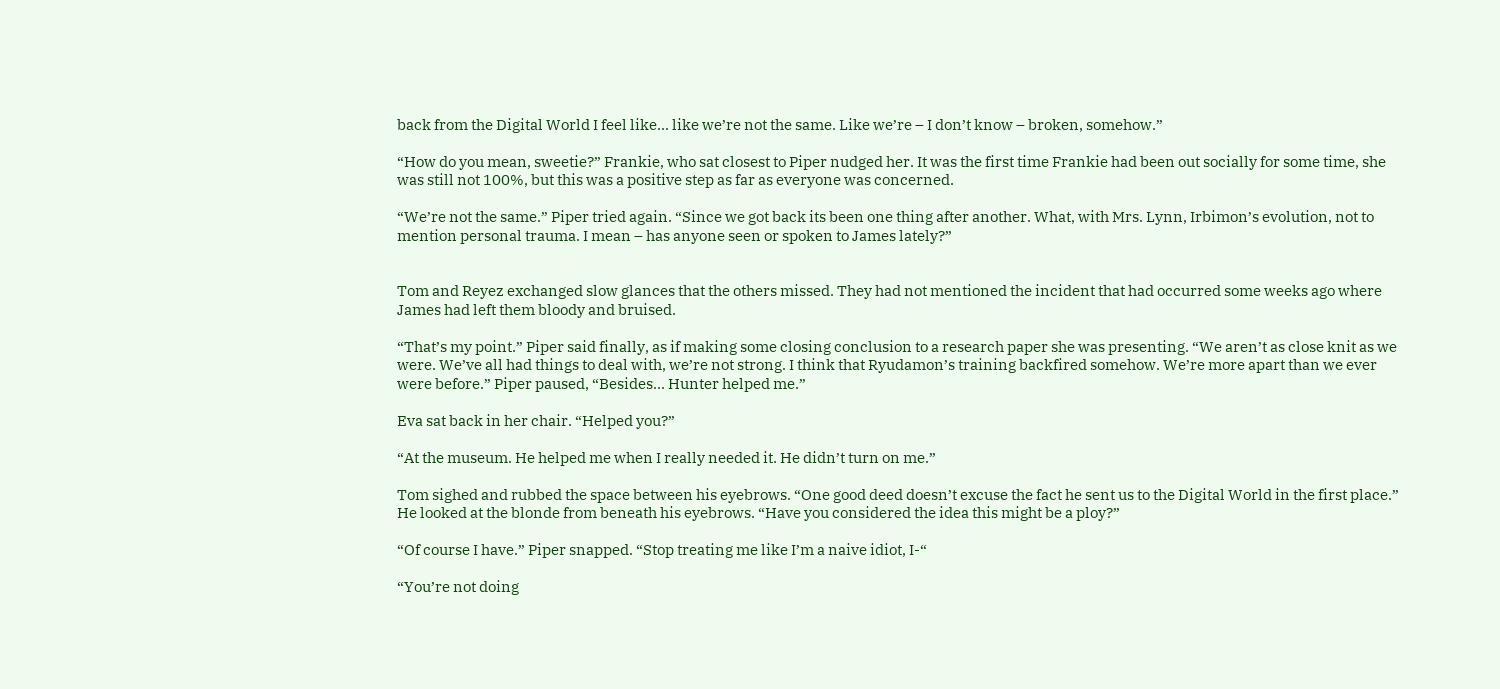back from the Digital World I feel like... like we’re not the same. Like we’re – I don’t know – broken, somehow.”

“How do you mean, sweetie?” Frankie, who sat closest to Piper nudged her. It was the first time Frankie had been out socially for some time, she was still not 100%, but this was a positive step as far as everyone was concerned.

“We’re not the same.” Piper tried again. “Since we got back its been one thing after another. What, with Mrs. Lynn, Irbimon’s evolution, not to mention personal trauma. I mean – has anyone seen or spoken to James lately?”


Tom and Reyez exchanged slow glances that the others missed. They had not mentioned the incident that had occurred some weeks ago where James had left them bloody and bruised.

“That’s my point.” Piper said finally, as if making some closing conclusion to a research paper she was presenting. “We aren’t as close knit as we were. We’ve all had things to deal with, we’re not strong. I think that Ryudamon’s training backfired somehow. We’re more apart than we ever were before.” Piper paused, “Besides... Hunter helped me.”

Eva sat back in her chair. “Helped you?”

“At the museum. He helped me when I really needed it. He didn’t turn on me.”

Tom sighed and rubbed the space between his eyebrows. “One good deed doesn’t excuse the fact he sent us to the Digital World in the first place.” He looked at the blonde from beneath his eyebrows. “Have you considered the idea this might be a ploy?”

“Of course I have.” Piper snapped. “Stop treating me like I’m a naive idiot, I-“

“You’re not doing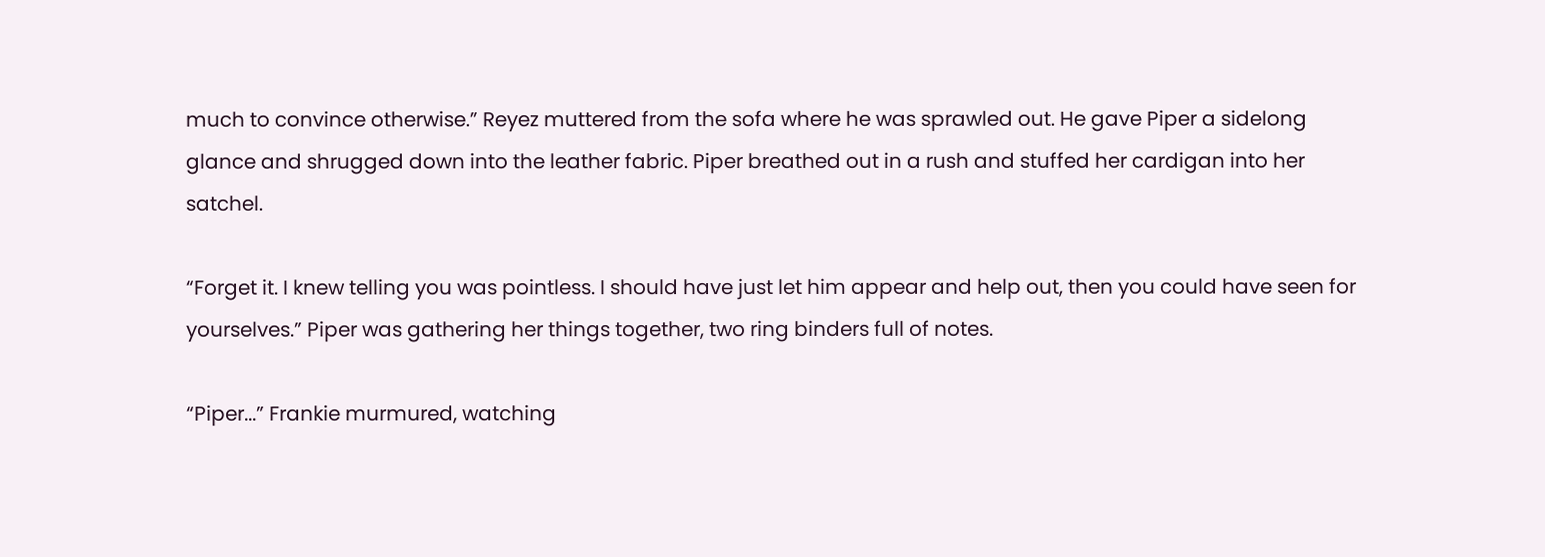much to convince otherwise.” Reyez muttered from the sofa where he was sprawled out. He gave Piper a sidelong glance and shrugged down into the leather fabric. Piper breathed out in a rush and stuffed her cardigan into her satchel.

“Forget it. I knew telling you was pointless. I should have just let him appear and help out, then you could have seen for yourselves.” Piper was gathering her things together, two ring binders full of notes.

“Piper...” Frankie murmured, watching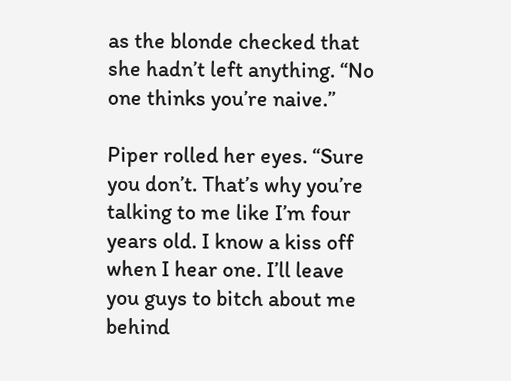as the blonde checked that she hadn’t left anything. “No one thinks you’re naive.”

Piper rolled her eyes. “Sure you don’t. That’s why you’re talking to me like I’m four years old. I know a kiss off when I hear one. I’ll leave you guys to bitch about me behind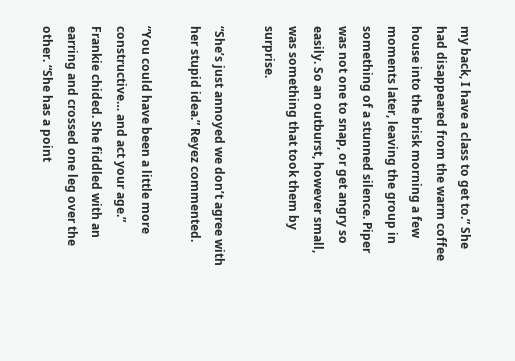my back, I have a class to get to.” She had disappeared from the warm coffee house into the brisk morning a few moments later, leaving the group in something of a stunned silence. Piper was not one to snap, or get angry so easily. So an outburst, however small, was something that took them by surprise.

“She’s just annoyed we don’t agree with her stupid idea.” Reyez commented.

“You could have been a little more constructive… and act your age.” Frankie chided. She fiddled with an earring and crossed one leg over the other. “She has a point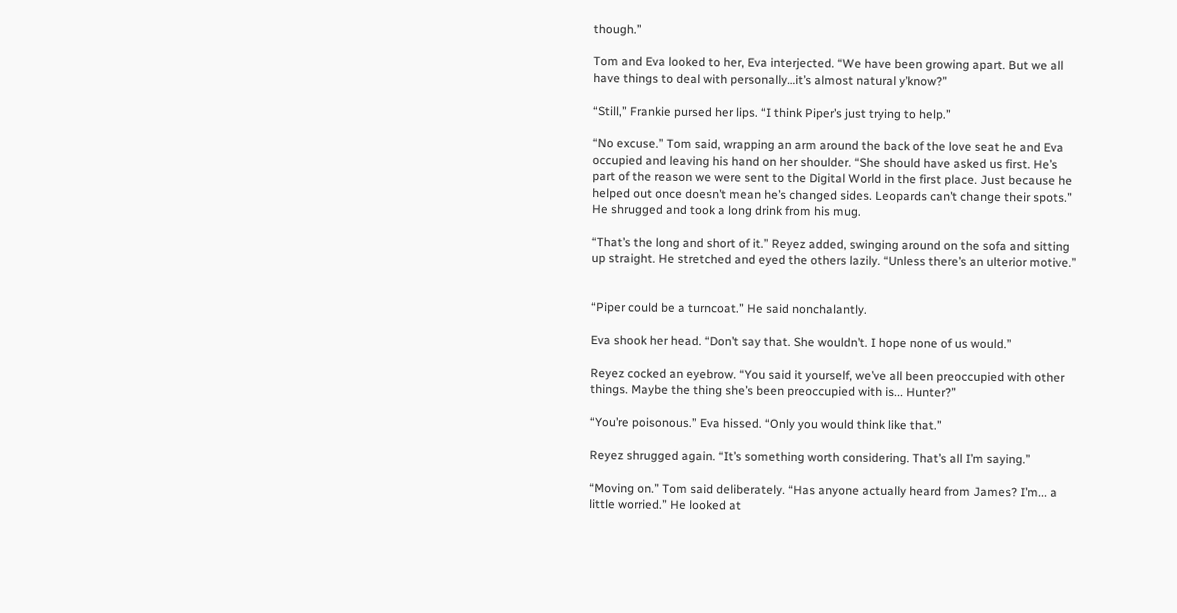though.”

Tom and Eva looked to her, Eva interjected. “We have been growing apart. But we all have things to deal with personally…it’s almost natural y’know?”

“Still,” Frankie pursed her lips. “I think Piper’s just trying to help.”

“No excuse.” Tom said, wrapping an arm around the back of the love seat he and Eva occupied and leaving his hand on her shoulder. “She should have asked us first. He’s part of the reason we were sent to the Digital World in the first place. Just because he helped out once doesn’t mean he’s changed sides. Leopards can’t change their spots.” He shrugged and took a long drink from his mug.

“That’s the long and short of it.” Reyez added, swinging around on the sofa and sitting up straight. He stretched and eyed the others lazily. “Unless there’s an ulterior motive.”


“Piper could be a turncoat.” He said nonchalantly.

Eva shook her head. “Don’t say that. She wouldn’t. I hope none of us would.”

Reyez cocked an eyebrow. “You said it yourself, we’ve all been preoccupied with other things. Maybe the thing she’s been preoccupied with is... Hunter?”

“You’re poisonous.” Eva hissed. “Only you would think like that.”

Reyez shrugged again. “It’s something worth considering. That’s all I’m saying.”

“Moving on.” Tom said deliberately. “Has anyone actually heard from James? I’m... a little worried.” He looked at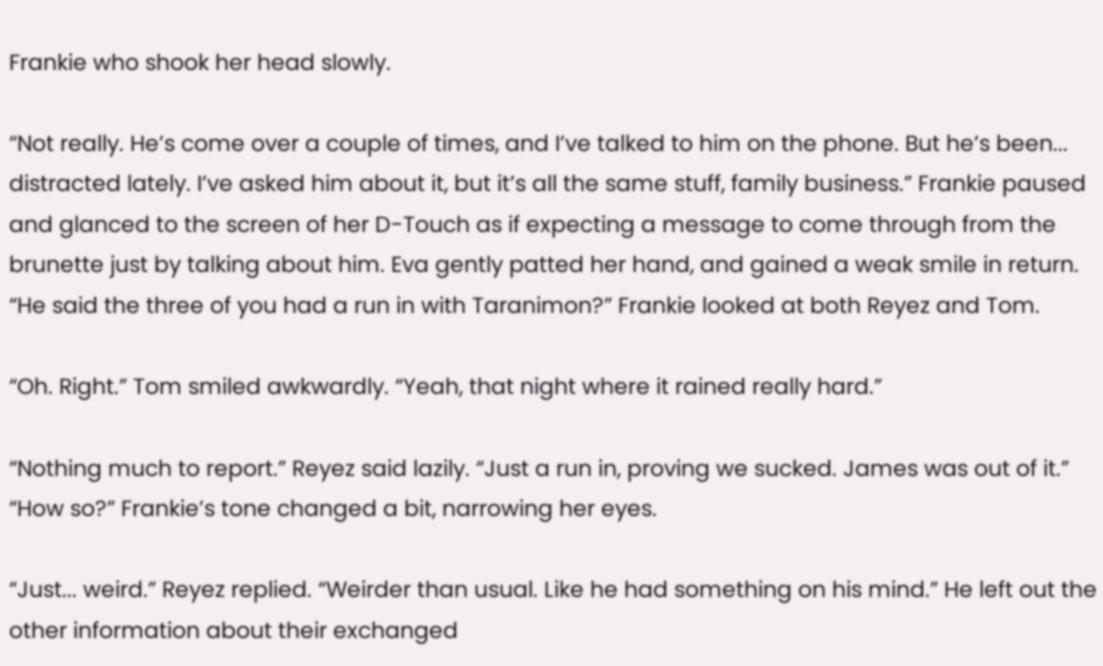Frankie who shook her head slowly.

“Not really. He’s come over a couple of times, and I’ve talked to him on the phone. But he’s been... distracted lately. I’ve asked him about it, but it’s all the same stuff, family business.” Frankie paused and glanced to the screen of her D-Touch as if expecting a message to come through from the brunette just by talking about him. Eva gently patted her hand, and gained a weak smile in return. “He said the three of you had a run in with Taranimon?” Frankie looked at both Reyez and Tom.

“Oh. Right.” Tom smiled awkwardly. “Yeah, that night where it rained really hard.”

“Nothing much to report.” Reyez said lazily. “Just a run in, proving we sucked. James was out of it.”
“How so?” Frankie’s tone changed a bit, narrowing her eyes.

“Just... weird.” Reyez replied. “Weirder than usual. Like he had something on his mind.” He left out the other information about their exchanged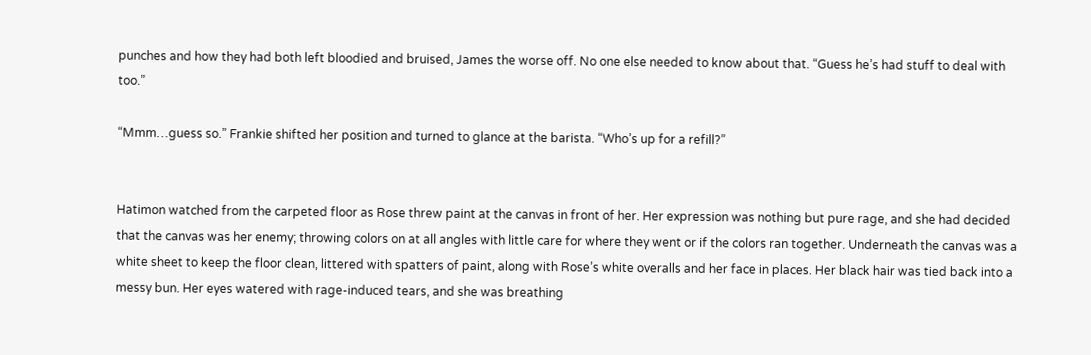punches and how they had both left bloodied and bruised, James the worse off. No one else needed to know about that. “Guess he’s had stuff to deal with too.”

“Mmm…guess so.” Frankie shifted her position and turned to glance at the barista. “Who’s up for a refill?”


Hatimon watched from the carpeted floor as Rose threw paint at the canvas in front of her. Her expression was nothing but pure rage, and she had decided that the canvas was her enemy; throwing colors on at all angles with little care for where they went or if the colors ran together. Underneath the canvas was a white sheet to keep the floor clean, littered with spatters of paint, along with Rose’s white overalls and her face in places. Her black hair was tied back into a messy bun. Her eyes watered with rage-induced tears, and she was breathing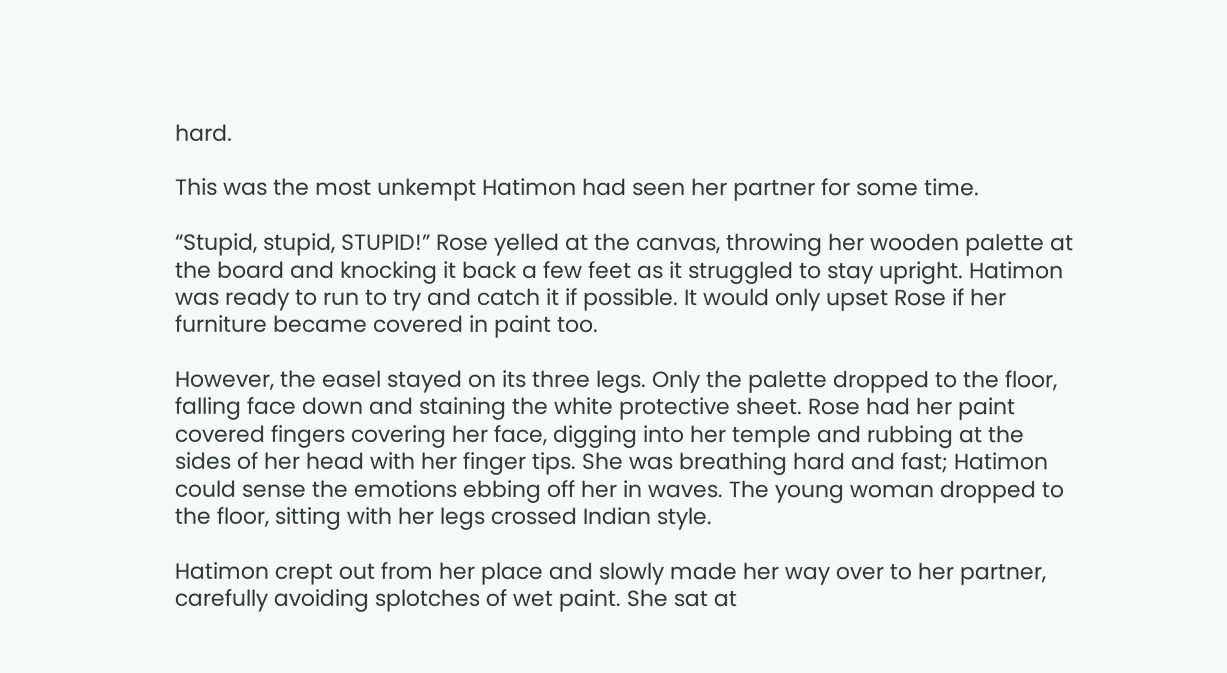hard.

This was the most unkempt Hatimon had seen her partner for some time.

“Stupid, stupid, STUPID!” Rose yelled at the canvas, throwing her wooden palette at the board and knocking it back a few feet as it struggled to stay upright. Hatimon was ready to run to try and catch it if possible. It would only upset Rose if her furniture became covered in paint too.

However, the easel stayed on its three legs. Only the palette dropped to the floor, falling face down and staining the white protective sheet. Rose had her paint covered fingers covering her face, digging into her temple and rubbing at the sides of her head with her finger tips. She was breathing hard and fast; Hatimon could sense the emotions ebbing off her in waves. The young woman dropped to the floor, sitting with her legs crossed Indian style.

Hatimon crept out from her place and slowly made her way over to her partner, carefully avoiding splotches of wet paint. She sat at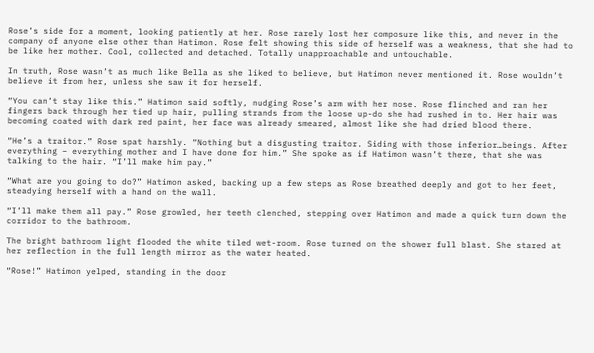Rose’s side for a moment, looking patiently at her. Rose rarely lost her composure like this, and never in the company of anyone else other than Hatimon. Rose felt showing this side of herself was a weakness, that she had to be like her mother. Cool, collected and detached. Totally unapproachable and untouchable.

In truth, Rose wasn’t as much like Bella as she liked to believe, but Hatimon never mentioned it. Rose wouldn’t believe it from her, unless she saw it for herself.

“You can’t stay like this.” Hatimon said softly, nudging Rose’s arm with her nose. Rose flinched and ran her fingers back through her tied up hair, pulling strands from the loose up-do she had rushed in to. Her hair was becoming coated with dark red paint, her face was already smeared, almost like she had dried blood there.

“He’s a traitor.” Rose spat harshly. “Nothing but a disgusting traitor. Siding with those inferior…beings. After everything – everything mother and I have done for him.” She spoke as if Hatimon wasn’t there, that she was talking to the hair. “I’ll make him pay.”

“What are you going to do?” Hatimon asked, backing up a few steps as Rose breathed deeply and got to her feet, steadying herself with a hand on the wall.

“I’ll make them all pay.” Rose growled, her teeth clenched, stepping over Hatimon and made a quick turn down the corridor to the bathroom.

The bright bathroom light flooded the white tiled wet-room. Rose turned on the shower full blast. She stared at her reflection in the full length mirror as the water heated.

“Rose!” Hatimon yelped, standing in the door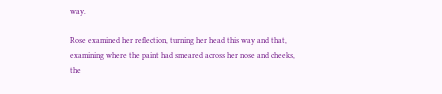way.

Rose examined her reflection, turning her head this way and that, examining where the paint had smeared across her nose and cheeks, the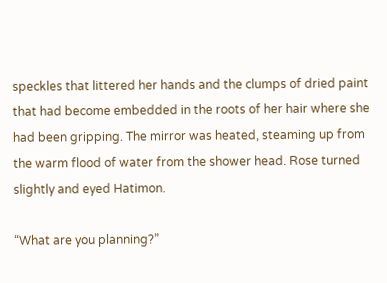speckles that littered her hands and the clumps of dried paint that had become embedded in the roots of her hair where she had been gripping. The mirror was heated, steaming up from the warm flood of water from the shower head. Rose turned slightly and eyed Hatimon.

“What are you planning?”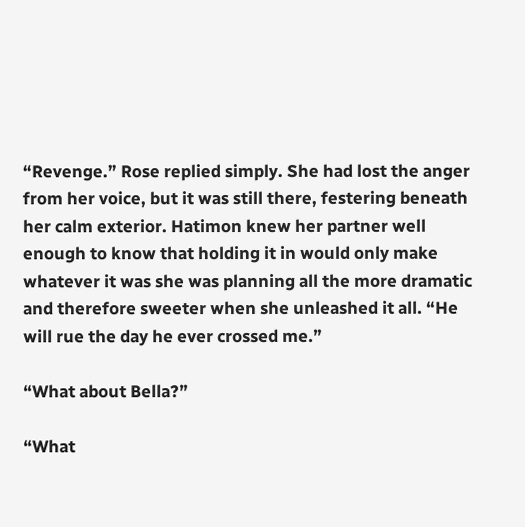“Revenge.” Rose replied simply. She had lost the anger from her voice, but it was still there, festering beneath her calm exterior. Hatimon knew her partner well enough to know that holding it in would only make whatever it was she was planning all the more dramatic and therefore sweeter when she unleashed it all. “He will rue the day he ever crossed me.”

“What about Bella?”

“What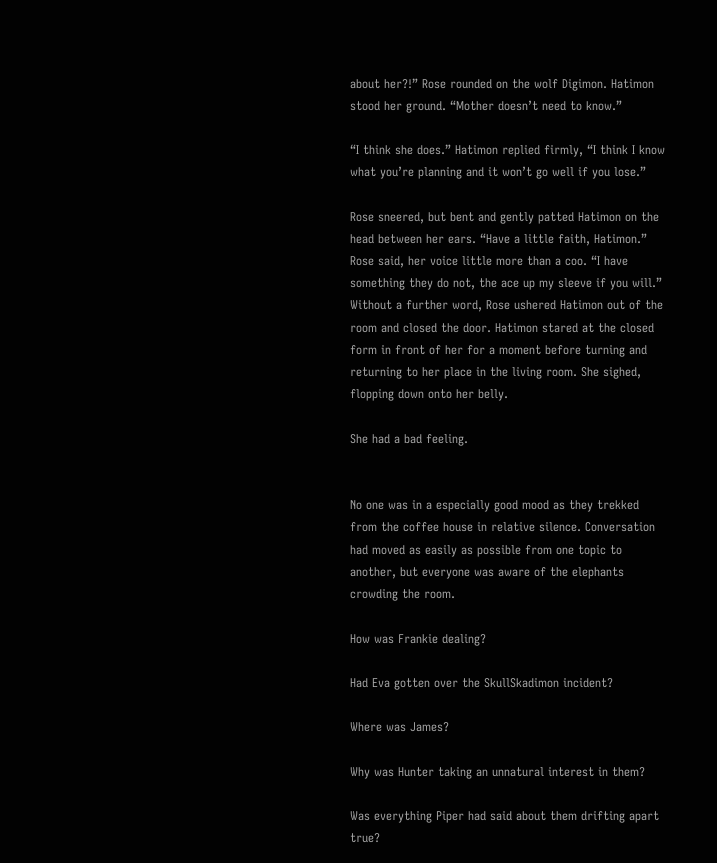about her?!” Rose rounded on the wolf Digimon. Hatimon stood her ground. “Mother doesn’t need to know.”

“I think she does.” Hatimon replied firmly, “I think I know what you’re planning and it won’t go well if you lose.”

Rose sneered, but bent and gently patted Hatimon on the head between her ears. “Have a little faith, Hatimon.” Rose said, her voice little more than a coo. “I have something they do not, the ace up my sleeve if you will.” Without a further word, Rose ushered Hatimon out of the room and closed the door. Hatimon stared at the closed form in front of her for a moment before turning and returning to her place in the living room. She sighed, flopping down onto her belly.

She had a bad feeling.


No one was in a especially good mood as they trekked from the coffee house in relative silence. Conversation had moved as easily as possible from one topic to another, but everyone was aware of the elephants crowding the room.

How was Frankie dealing?

Had Eva gotten over the SkullSkadimon incident?

Where was James?

Why was Hunter taking an unnatural interest in them?

Was everything Piper had said about them drifting apart true?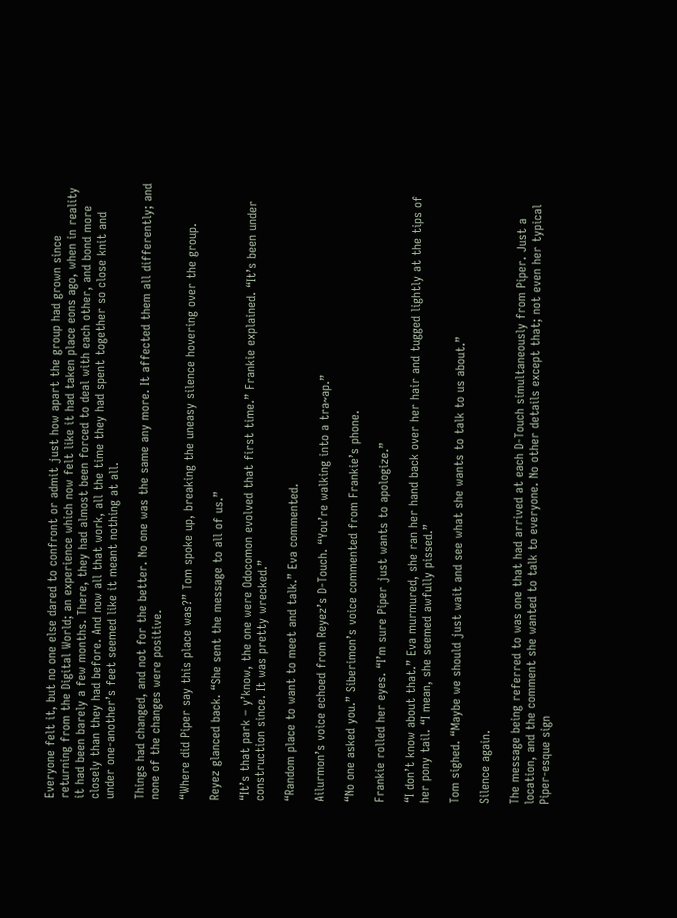Everyone felt it, but no one else dared to confront or admit just how apart the group had grown since returning from the Digital World; an experience which now felt like it had taken place eons ago, when in reality it had been barely a few months. There, they had almost been forced to deal with each other, and bond more closely than they had before. And now all that work, all the time they had spent together so close knit and under one-another’s feet seemed like it meant nothing at all.

Things had changed, and not for the better. No one was the same any more. It affected them all differently; and none of the changes were positive.

“Where did Piper say this place was?” Tom spoke up, breaking the uneasy silence hovering over the group.

Reyez glanced back. “She sent the message to all of us.”

“It’s that park – y’know, the one were Odocomon evolved that first time.” Frankie explained. “It’s been under construction since. It was pretty wrecked.”

“Random place to want to meet and talk.” Eva commented.

Ailurmon’s voice echoed from Reyez’s D-Touch. “You’re walking into a tra~ap.”

“No one asked you.” Siberimon’s voice commented from Frankie’s phone.

Frankie rolled her eyes. “I’m sure Piper just wants to apologize.”

“I don’t know about that.” Eva murmured, she ran her hand back over her hair and tugged lightly at the tips of her pony tail. “I mean, she seemed awfully pissed.”

Tom sighed. “Maybe we should just wait and see what she wants to talk to us about.”

Silence again.

The message being referred to was one that had arrived at each D-Touch simultaneously from Piper. Just a location, and the comment she wanted to talk to everyone. No other details except that; not even her typical Piper-esque sign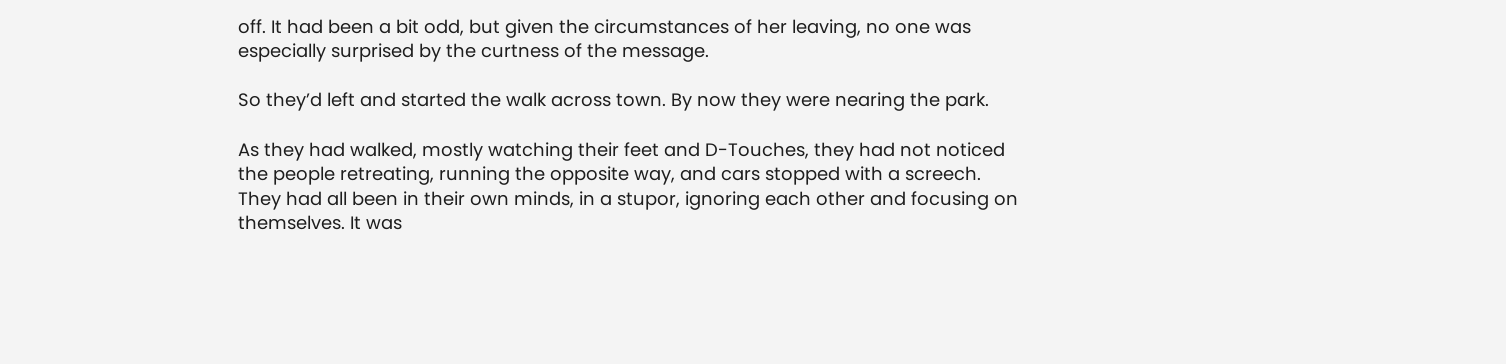off. It had been a bit odd, but given the circumstances of her leaving, no one was especially surprised by the curtness of the message.

So they’d left and started the walk across town. By now they were nearing the park.

As they had walked, mostly watching their feet and D-Touches, they had not noticed the people retreating, running the opposite way, and cars stopped with a screech. They had all been in their own minds, in a stupor, ignoring each other and focusing on themselves. It was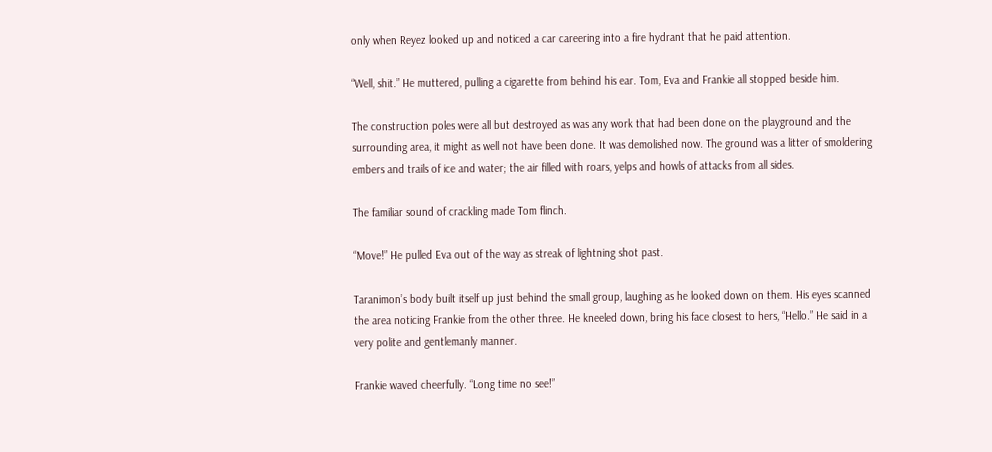only when Reyez looked up and noticed a car careering into a fire hydrant that he paid attention.

“Well, shit.” He muttered, pulling a cigarette from behind his ear. Tom, Eva and Frankie all stopped beside him.

The construction poles were all but destroyed as was any work that had been done on the playground and the surrounding area, it might as well not have been done. It was demolished now. The ground was a litter of smoldering embers and trails of ice and water; the air filled with roars, yelps and howls of attacks from all sides.

The familiar sound of crackling made Tom flinch.

“Move!” He pulled Eva out of the way as streak of lightning shot past.

Taranimon’s body built itself up just behind the small group, laughing as he looked down on them. His eyes scanned the area noticing Frankie from the other three. He kneeled down, bring his face closest to hers, “Hello.” He said in a very polite and gentlemanly manner.

Frankie waved cheerfully. “Long time no see!”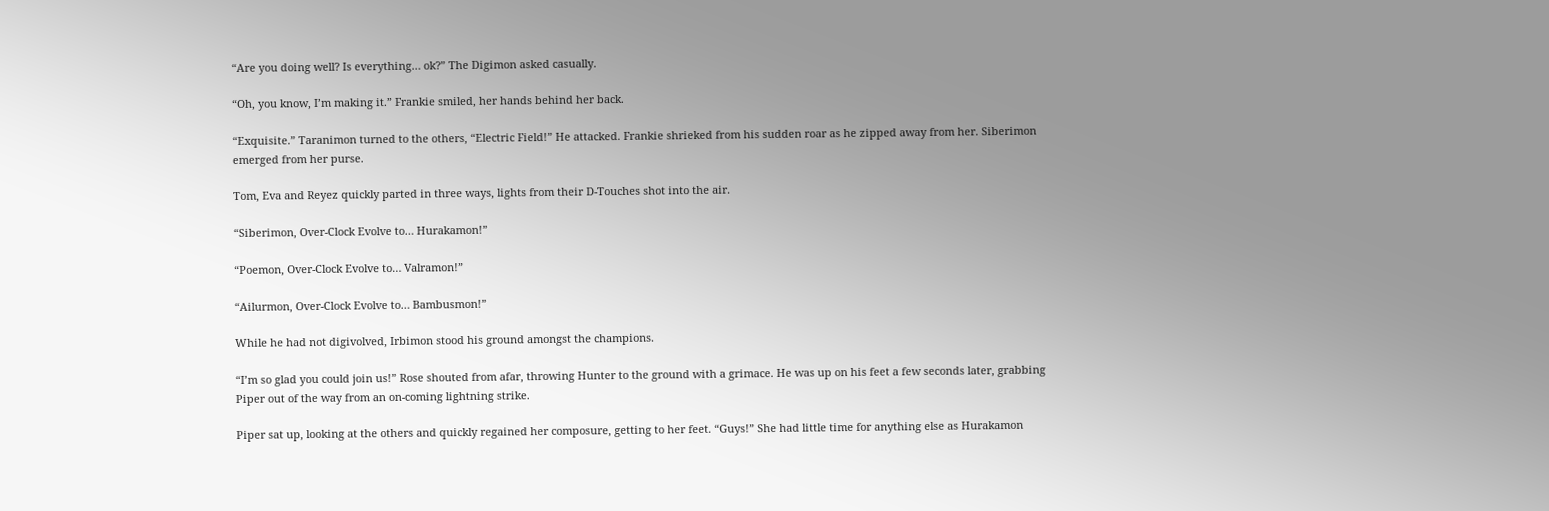“Are you doing well? Is everything… ok?” The Digimon asked casually.

“Oh, you know, I’m making it.” Frankie smiled, her hands behind her back.

“Exquisite.” Taranimon turned to the others, “Electric Field!” He attacked. Frankie shrieked from his sudden roar as he zipped away from her. Siberimon emerged from her purse.

Tom, Eva and Reyez quickly parted in three ways, lights from their D-Touches shot into the air.

“Siberimon, Over-Clock Evolve to… Hurakamon!”

“Poemon, Over-Clock Evolve to… Valramon!”

“Ailurmon, Over-Clock Evolve to… Bambusmon!”

While he had not digivolved, Irbimon stood his ground amongst the champions.

“I’m so glad you could join us!” Rose shouted from afar, throwing Hunter to the ground with a grimace. He was up on his feet a few seconds later, grabbing Piper out of the way from an on-coming lightning strike.

Piper sat up, looking at the others and quickly regained her composure, getting to her feet. “Guys!” She had little time for anything else as Hurakamon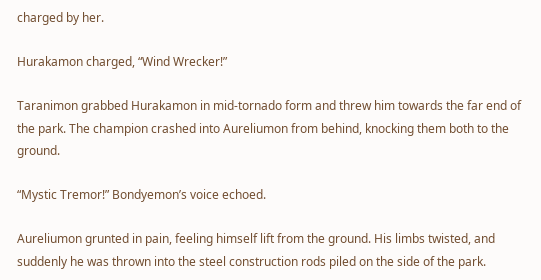charged by her.

Hurakamon charged, “Wind Wrecker!”

Taranimon grabbed Hurakamon in mid-tornado form and threw him towards the far end of the park. The champion crashed into Aureliumon from behind, knocking them both to the ground.

“Mystic Tremor!” Bondyemon’s voice echoed.

Aureliumon grunted in pain, feeling himself lift from the ground. His limbs twisted, and suddenly he was thrown into the steel construction rods piled on the side of the park.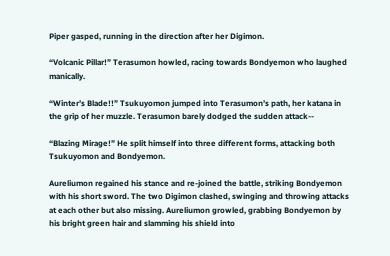Piper gasped, running in the direction after her Digimon.

“Volcanic Pillar!” Terasumon howled, racing towards Bondyemon who laughed manically.

“Winter’s Blade!!” Tsukuyomon jumped into Terasumon’s path, her katana in the grip of her muzzle. Terasumon barely dodged the sudden attack--

“Blazing Mirage!” He split himself into three different forms, attacking both Tsukuyomon and Bondyemon.

Aureliumon regained his stance and re-joined the battle, striking Bondyemon with his short sword. The two Digimon clashed, swinging and throwing attacks at each other but also missing. Aureliumon growled, grabbing Bondyemon by his bright green hair and slamming his shield into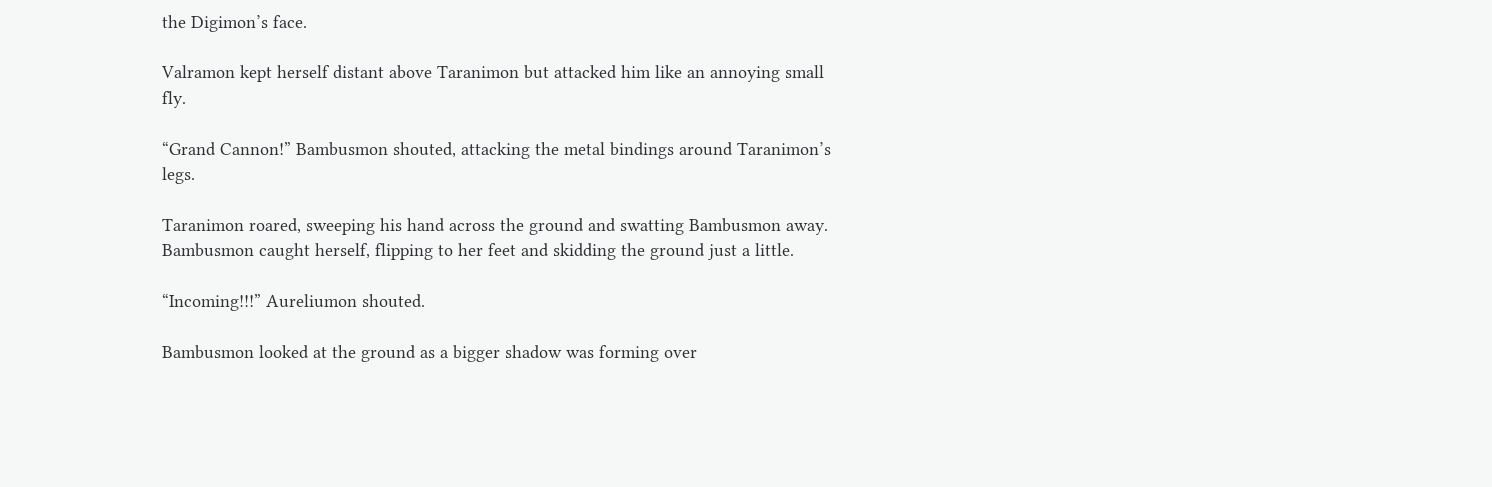the Digimon’s face.

Valramon kept herself distant above Taranimon but attacked him like an annoying small fly.

“Grand Cannon!” Bambusmon shouted, attacking the metal bindings around Taranimon’s legs.

Taranimon roared, sweeping his hand across the ground and swatting Bambusmon away. Bambusmon caught herself, flipping to her feet and skidding the ground just a little.

“Incoming!!!” Aureliumon shouted.

Bambusmon looked at the ground as a bigger shadow was forming over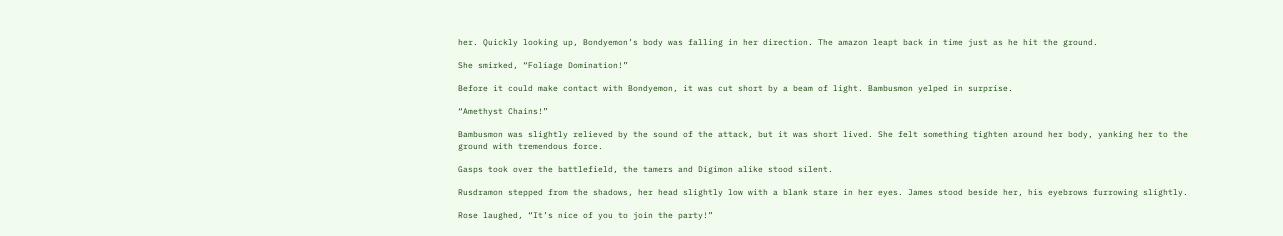her. Quickly looking up, Bondyemon’s body was falling in her direction. The amazon leapt back in time just as he hit the ground.

She smirked, “Foliage Domination!”

Before it could make contact with Bondyemon, it was cut short by a beam of light. Bambusmon yelped in surprise.

“Amethyst Chains!”

Bambusmon was slightly relieved by the sound of the attack, but it was short lived. She felt something tighten around her body, yanking her to the ground with tremendous force.

Gasps took over the battlefield, the tamers and Digimon alike stood silent.

Rusdramon stepped from the shadows, her head slightly low with a blank stare in her eyes. James stood beside her, his eyebrows furrowing slightly.

Rose laughed, “It’s nice of you to join the party!”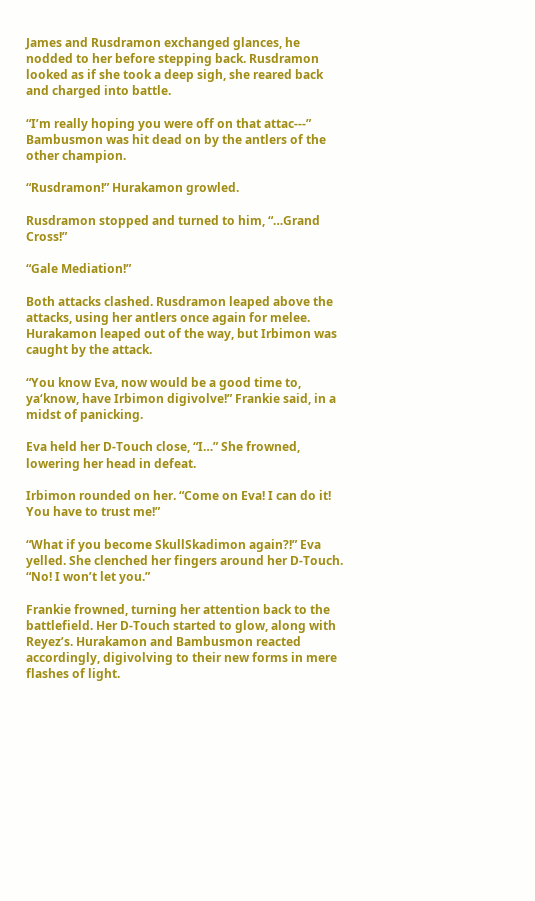James and Rusdramon exchanged glances, he nodded to her before stepping back. Rusdramon looked as if she took a deep sigh, she reared back and charged into battle.

“I’m really hoping you were off on that attac---” Bambusmon was hit dead on by the antlers of the other champion.

“Rusdramon!” Hurakamon growled.

Rusdramon stopped and turned to him, “…Grand Cross!”

“Gale Mediation!”

Both attacks clashed. Rusdramon leaped above the attacks, using her antlers once again for melee.
Hurakamon leaped out of the way, but Irbimon was caught by the attack.

“You know Eva, now would be a good time to, ya‘know, have Irbimon digivolve!” Frankie said, in a midst of panicking.

Eva held her D-Touch close, “I…” She frowned, lowering her head in defeat.

Irbimon rounded on her. “Come on Eva! I can do it! You have to trust me!”

“What if you become SkullSkadimon again?!” Eva yelled. She clenched her fingers around her D-Touch. “No! I won’t let you.”

Frankie frowned, turning her attention back to the battlefield. Her D-Touch started to glow, along with Reyez’s. Hurakamon and Bambusmon reacted accordingly, digivolving to their new forms in mere flashes of light.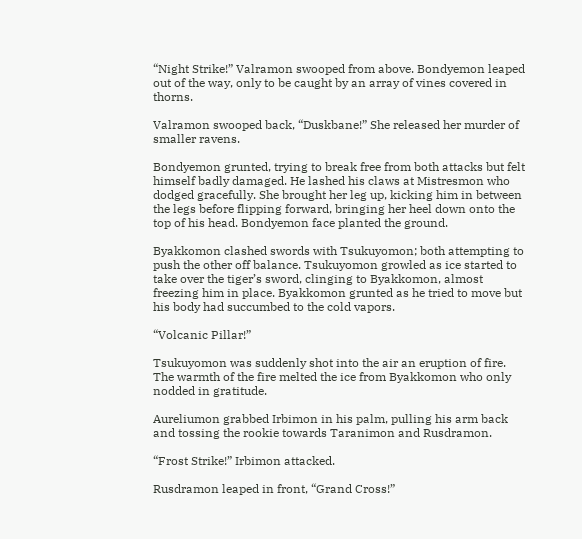“Night Strike!” Valramon swooped from above. Bondyemon leaped out of the way, only to be caught by an array of vines covered in thorns.

Valramon swooped back, “Duskbane!” She released her murder of smaller ravens.

Bondyemon grunted, trying to break free from both attacks but felt himself badly damaged. He lashed his claws at Mistresmon who dodged gracefully. She brought her leg up, kicking him in between the legs before flipping forward, bringing her heel down onto the top of his head. Bondyemon face planted the ground.

Byakkomon clashed swords with Tsukuyomon; both attempting to push the other off balance. Tsukuyomon growled as ice started to take over the tiger’s sword, clinging to Byakkomon, almost freezing him in place. Byakkomon grunted as he tried to move but his body had succumbed to the cold vapors.

“Volcanic Pillar!”

Tsukuyomon was suddenly shot into the air an eruption of fire. The warmth of the fire melted the ice from Byakkomon who only nodded in gratitude.

Aureliumon grabbed Irbimon in his palm, pulling his arm back and tossing the rookie towards Taranimon and Rusdramon.

“Frost Strike!” Irbimon attacked.

Rusdramon leaped in front, “Grand Cross!”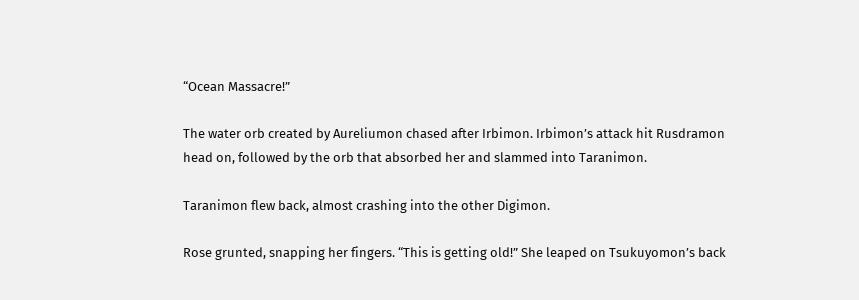“Ocean Massacre!”

The water orb created by Aureliumon chased after Irbimon. Irbimon’s attack hit Rusdramon head on, followed by the orb that absorbed her and slammed into Taranimon.

Taranimon flew back, almost crashing into the other Digimon.

Rose grunted, snapping her fingers. “This is getting old!” She leaped on Tsukuyomon’s back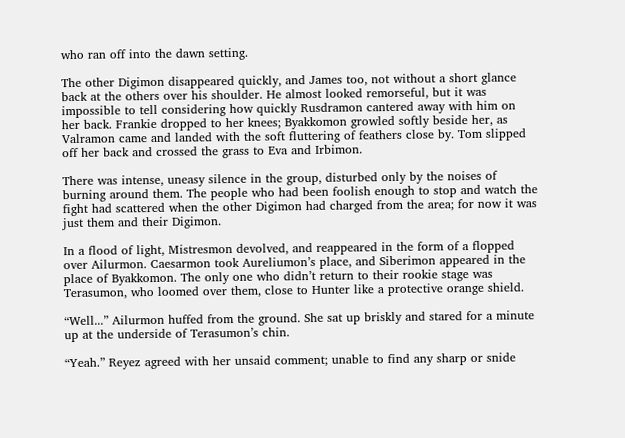who ran off into the dawn setting.

The other Digimon disappeared quickly, and James too, not without a short glance back at the others over his shoulder. He almost looked remorseful, but it was impossible to tell considering how quickly Rusdramon cantered away with him on her back. Frankie dropped to her knees; Byakkomon growled softly beside her, as Valramon came and landed with the soft fluttering of feathers close by. Tom slipped off her back and crossed the grass to Eva and Irbimon.

There was intense, uneasy silence in the group, disturbed only by the noises of burning around them. The people who had been foolish enough to stop and watch the fight had scattered when the other Digimon had charged from the area; for now it was just them and their Digimon.

In a flood of light, Mistresmon devolved, and reappeared in the form of a flopped over Ailurmon. Caesarmon took Aureliumon’s place, and Siberimon appeared in the place of Byakkomon. The only one who didn’t return to their rookie stage was Terasumon, who loomed over them, close to Hunter like a protective orange shield.

“Well...” Ailurmon huffed from the ground. She sat up briskly and stared for a minute up at the underside of Terasumon’s chin.

“Yeah.” Reyez agreed with her unsaid comment; unable to find any sharp or snide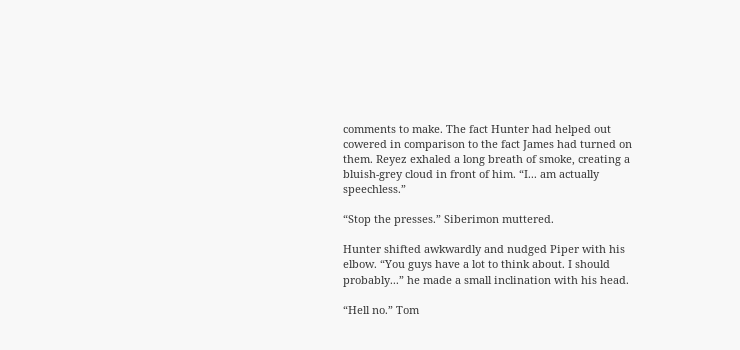comments to make. The fact Hunter had helped out cowered in comparison to the fact James had turned on them. Reyez exhaled a long breath of smoke, creating a bluish-grey cloud in front of him. “I... am actually speechless.”

“Stop the presses.” Siberimon muttered.

Hunter shifted awkwardly and nudged Piper with his elbow. “You guys have a lot to think about. I should probably...” he made a small inclination with his head.

“Hell no.” Tom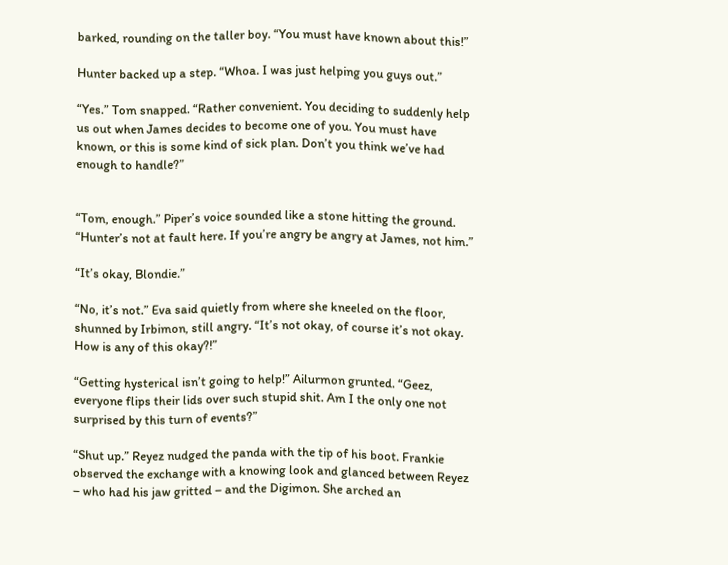barked, rounding on the taller boy. “You must have known about this!”

Hunter backed up a step. “Whoa. I was just helping you guys out.”

“Yes.” Tom snapped. “Rather convenient. You deciding to suddenly help us out when James decides to become one of you. You must have known, or this is some kind of sick plan. Don’t you think we’ve had enough to handle?”


“Tom, enough.” Piper’s voice sounded like a stone hitting the ground. “Hunter’s not at fault here. If you’re angry be angry at James, not him.”

“It’s okay, Blondie.”

“No, it’s not.” Eva said quietly from where she kneeled on the floor, shunned by Irbimon, still angry. “It’s not okay, of course it’s not okay. How is any of this okay?!”

“Getting hysterical isn’t going to help!” Ailurmon grunted. “Geez, everyone flips their lids over such stupid shit. Am I the only one not surprised by this turn of events?”

“Shut up.” Reyez nudged the panda with the tip of his boot. Frankie observed the exchange with a knowing look and glanced between Reyez – who had his jaw gritted – and the Digimon. She arched an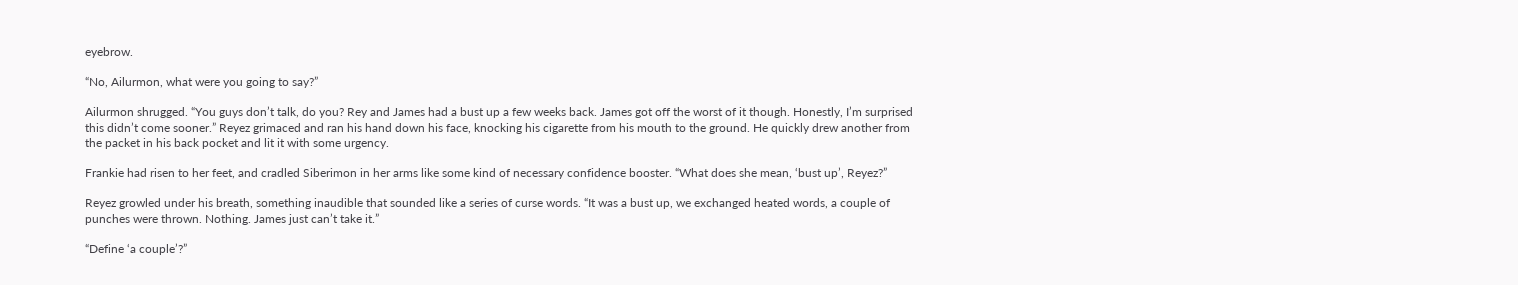eyebrow.

“No, Ailurmon, what were you going to say?”

Ailurmon shrugged. “You guys don’t talk, do you? Rey and James had a bust up a few weeks back. James got off the worst of it though. Honestly, I’m surprised this didn’t come sooner.” Reyez grimaced and ran his hand down his face, knocking his cigarette from his mouth to the ground. He quickly drew another from the packet in his back pocket and lit it with some urgency.

Frankie had risen to her feet, and cradled Siberimon in her arms like some kind of necessary confidence booster. “What does she mean, ‘bust up’, Reyez?”

Reyez growled under his breath, something inaudible that sounded like a series of curse words. “It was a bust up, we exchanged heated words, a couple of punches were thrown. Nothing. James just can’t take it.”

“Define ‘a couple’?”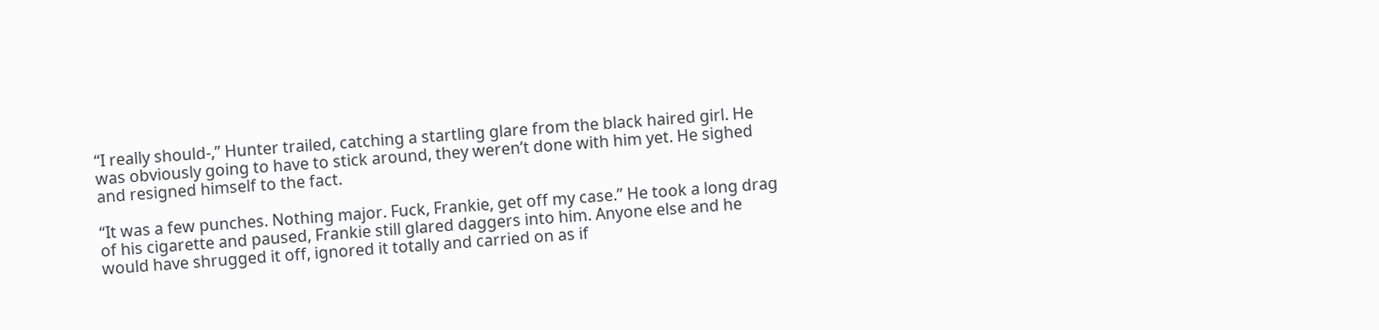“I really should-,” Hunter trailed, catching a startling glare from the black haired girl. He was obviously going to have to stick around, they weren’t done with him yet. He sighed and resigned himself to the fact.

“It was a few punches. Nothing major. Fuck, Frankie, get off my case.” He took a long drag of his cigarette and paused, Frankie still glared daggers into him. Anyone else and he would have shrugged it off, ignored it totally and carried on as if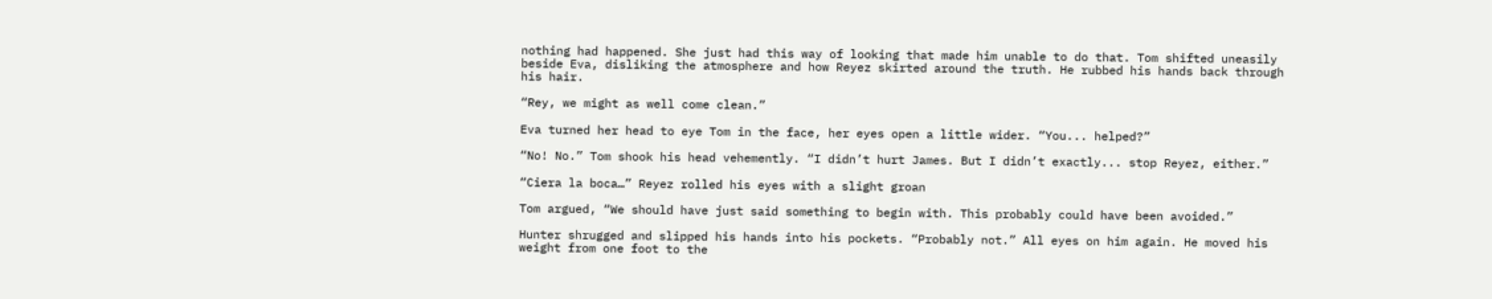nothing had happened. She just had this way of looking that made him unable to do that. Tom shifted uneasily beside Eva, disliking the atmosphere and how Reyez skirted around the truth. He rubbed his hands back through his hair.

“Rey, we might as well come clean.”

Eva turned her head to eye Tom in the face, her eyes open a little wider. “You... helped?”

“No! No.” Tom shook his head vehemently. “I didn’t hurt James. But I didn’t exactly... stop Reyez, either.”

“Ciera la boca…” Reyez rolled his eyes with a slight groan

Tom argued, “We should have just said something to begin with. This probably could have been avoided.”

Hunter shrugged and slipped his hands into his pockets. “Probably not.” All eyes on him again. He moved his weight from one foot to the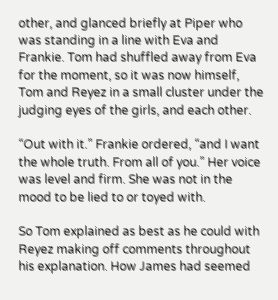other, and glanced briefly at Piper who was standing in a line with Eva and Frankie. Tom had shuffled away from Eva for the moment, so it was now himself, Tom and Reyez in a small cluster under the judging eyes of the girls, and each other.

“Out with it.” Frankie ordered, “and I want the whole truth. From all of you.” Her voice was level and firm. She was not in the mood to be lied to or toyed with.

So Tom explained as best as he could with Reyez making off comments throughout his explanation. How James had seemed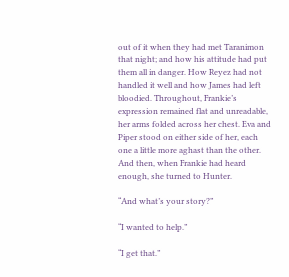out of it when they had met Taranimon that night; and how his attitude had put them all in danger. How Reyez had not handled it well and how James had left bloodied. Throughout, Frankie’s expression remained flat and unreadable, her arms folded across her chest. Eva and Piper stood on either side of her, each one a little more aghast than the other. And then, when Frankie had heard enough, she turned to Hunter.

“And what’s your story?”

“I wanted to help.”

“I get that.”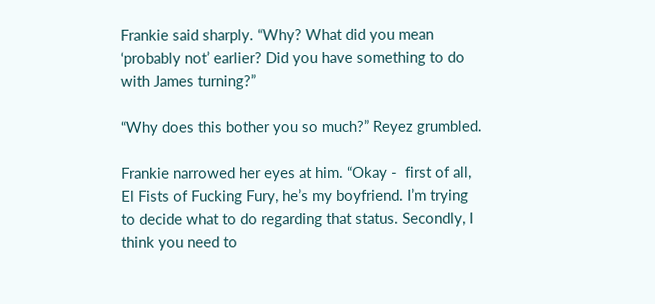Frankie said sharply. “Why? What did you mean ‘probably not’ earlier? Did you have something to do with James turning?”

“Why does this bother you so much?” Reyez grumbled.

Frankie narrowed her eyes at him. “Okay -  first of all, El Fists of Fucking Fury, he’s my boyfriend. I’m trying to decide what to do regarding that status. Secondly, I think you need to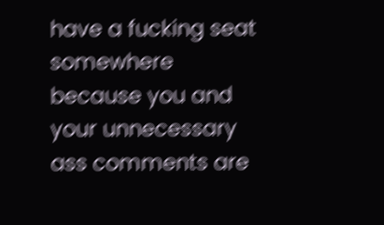have a fucking seat somewhere because you and your unnecessary ass comments are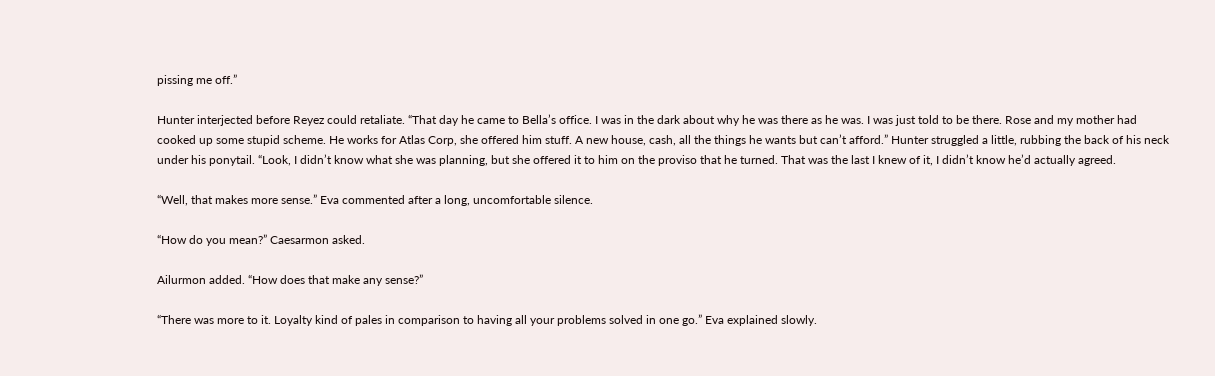pissing me off.”

Hunter interjected before Reyez could retaliate. “That day he came to Bella’s office. I was in the dark about why he was there as he was. I was just told to be there. Rose and my mother had cooked up some stupid scheme. He works for Atlas Corp, she offered him stuff. A new house, cash, all the things he wants but can’t afford.” Hunter struggled a little, rubbing the back of his neck under his ponytail. “Look, I didn’t know what she was planning, but she offered it to him on the proviso that he turned. That was the last I knew of it, I didn’t know he’d actually agreed.

“Well, that makes more sense.” Eva commented after a long, uncomfortable silence.

“How do you mean?” Caesarmon asked.

Ailurmon added. “How does that make any sense?”

“There was more to it. Loyalty kind of pales in comparison to having all your problems solved in one go.” Eva explained slowly.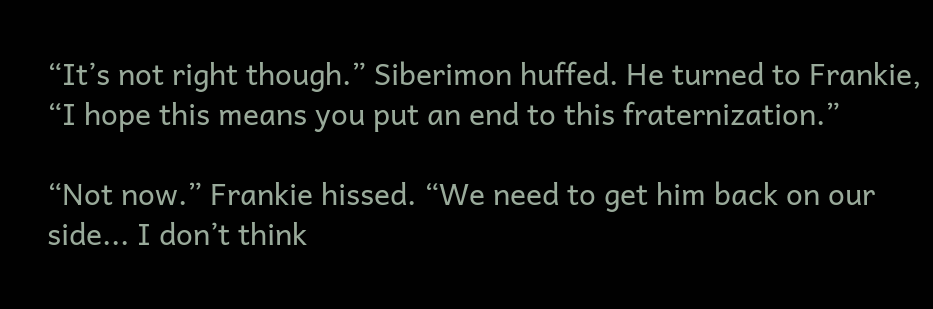“It’s not right though.” Siberimon huffed. He turned to Frankie, “I hope this means you put an end to this fraternization.”

“Not now.” Frankie hissed. “We need to get him back on our side... I don’t think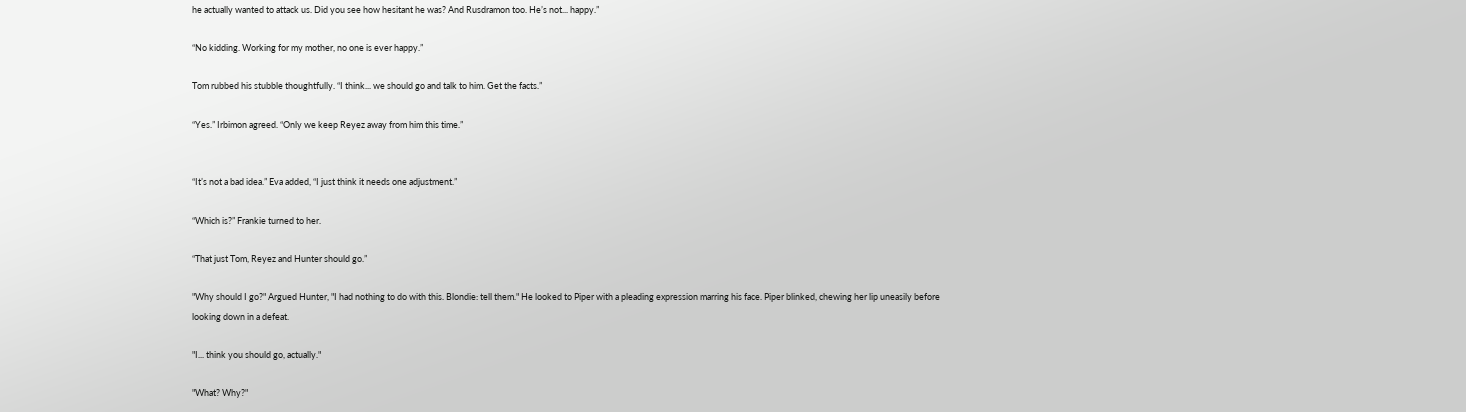he actually wanted to attack us. Did you see how hesitant he was? And Rusdramon too. He’s not... happy.”

“No kidding. Working for my mother, no one is ever happy.”

Tom rubbed his stubble thoughtfully. “I think... we should go and talk to him. Get the facts.”

“Yes.” Irbimon agreed. “Only we keep Reyez away from him this time.”


“It’s not a bad idea.” Eva added, “I just think it needs one adjustment.”

“Which is?” Frankie turned to her.

“That just Tom, Reyez and Hunter should go.”

"Why should I go?" Argued Hunter, "I had nothing to do with this. Blondie: tell them." He looked to Piper with a pleading expression marring his face. Piper blinked, chewing her lip uneasily before looking down in a defeat.

"I... think you should go, actually."

"What? Why?"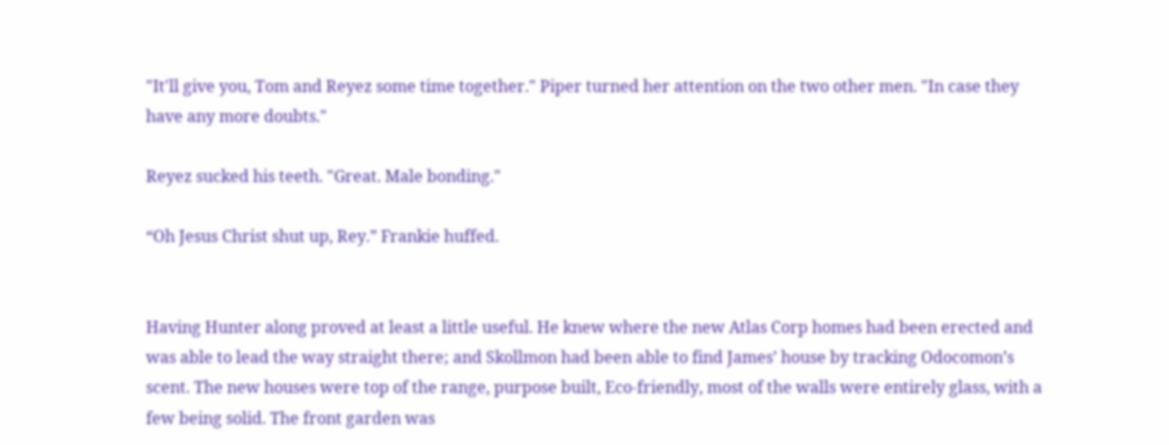"It'll give you, Tom and Reyez some time together." Piper turned her attention on the two other men. "In case they have any more doubts."

Reyez sucked his teeth. "Great. Male bonding."

“Oh Jesus Christ shut up, Rey.” Frankie huffed.


Having Hunter along proved at least a little useful. He knew where the new Atlas Corp homes had been erected and was able to lead the way straight there; and Skollmon had been able to find James’ house by tracking Odocomon’s scent. The new houses were top of the range, purpose built, Eco-friendly, most of the walls were entirely glass, with a few being solid. The front garden was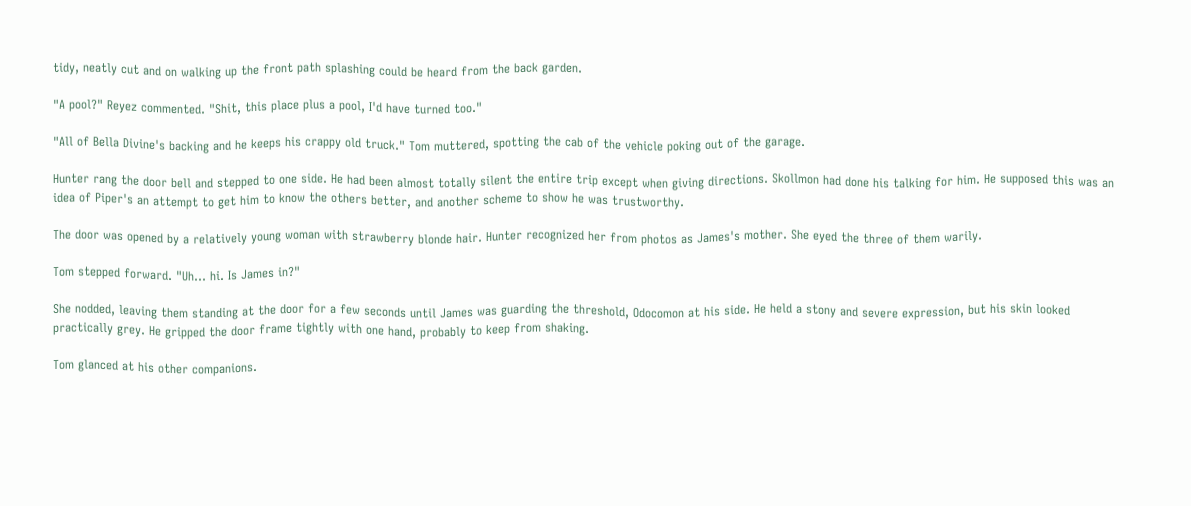tidy, neatly cut and on walking up the front path splashing could be heard from the back garden.

"A pool?" Reyez commented. "Shit, this place plus a pool, I'd have turned too."

"All of Bella Divine's backing and he keeps his crappy old truck." Tom muttered, spotting the cab of the vehicle poking out of the garage.

Hunter rang the door bell and stepped to one side. He had been almost totally silent the entire trip except when giving directions. Skollmon had done his talking for him. He supposed this was an idea of Piper's an attempt to get him to know the others better, and another scheme to show he was trustworthy.

The door was opened by a relatively young woman with strawberry blonde hair. Hunter recognized her from photos as James's mother. She eyed the three of them warily.

Tom stepped forward. "Uh... hi. Is James in?"

She nodded, leaving them standing at the door for a few seconds until James was guarding the threshold, Odocomon at his side. He held a stony and severe expression, but his skin looked practically grey. He gripped the door frame tightly with one hand, probably to keep from shaking.

Tom glanced at his other companions.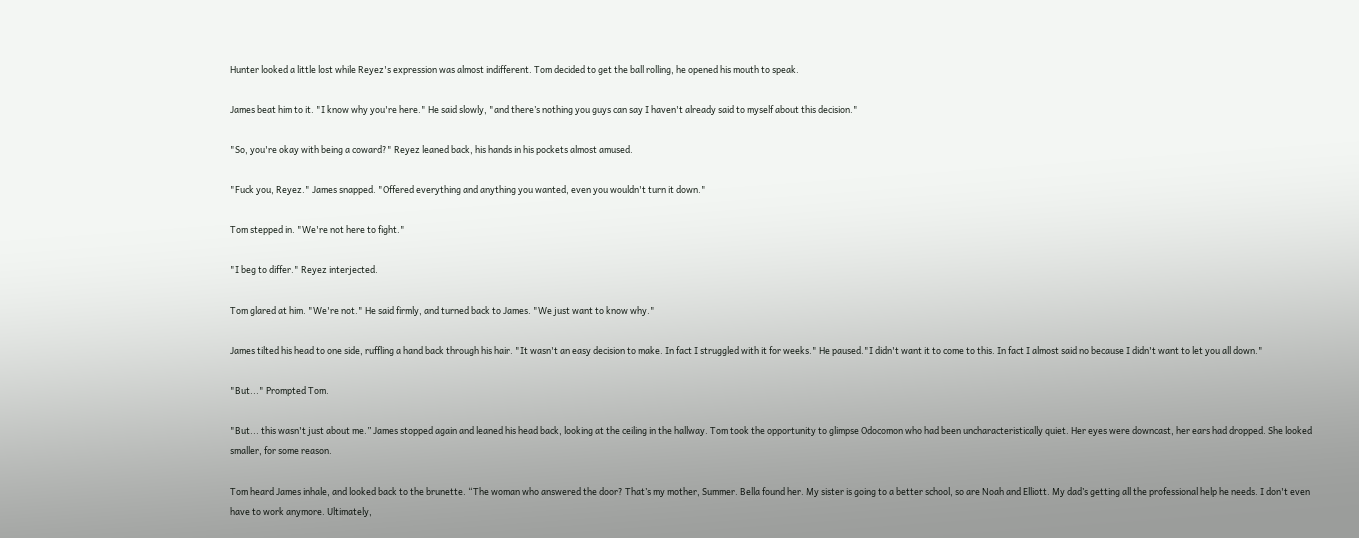Hunter looked a little lost while Reyez's expression was almost indifferent. Tom decided to get the ball rolling, he opened his mouth to speak.

James beat him to it. "I know why you're here." He said slowly, "and there’s nothing you guys can say I haven't already said to myself about this decision."

"So, you're okay with being a coward?" Reyez leaned back, his hands in his pockets almost amused.

"Fuck you, Reyez." James snapped. "Offered everything and anything you wanted, even you wouldn't turn it down."

Tom stepped in. "We're not here to fight."

"I beg to differ." Reyez interjected.

Tom glared at him. "We're not." He said firmly, and turned back to James. "We just want to know why."

James tilted his head to one side, ruffling a hand back through his hair. "It wasn't an easy decision to make. In fact I struggled with it for weeks." He paused."I didn't want it to come to this. In fact I almost said no because I didn't want to let you all down."

"But..." Prompted Tom.

"But... this wasn't just about me.” James stopped again and leaned his head back, looking at the ceiling in the hallway. Tom took the opportunity to glimpse Odocomon who had been uncharacteristically quiet. Her eyes were downcast, her ears had dropped. She looked smaller, for some reason.

Tom heard James inhale, and looked back to the brunette. “The woman who answered the door? That’s my mother, Summer. Bella found her. My sister is going to a better school, so are Noah and Elliott. My dad’s getting all the professional help he needs. I don't even have to work anymore. Ultimately,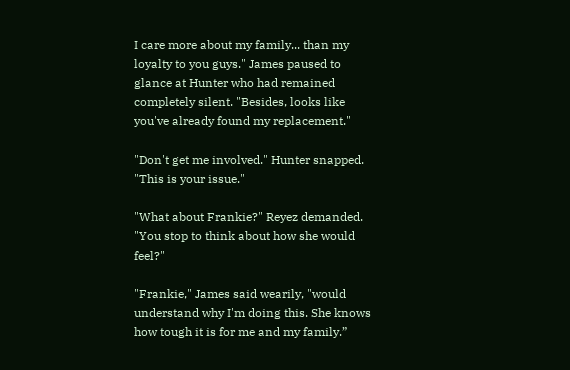I care more about my family... than my loyalty to you guys." James paused to glance at Hunter who had remained completely silent. "Besides, looks like you've already found my replacement."

"Don't get me involved." Hunter snapped. "This is your issue."

"What about Frankie?" Reyez demanded. "You stop to think about how she would feel?"

"Frankie," James said wearily, "would understand why I'm doing this. She knows how tough it is for me and my family.”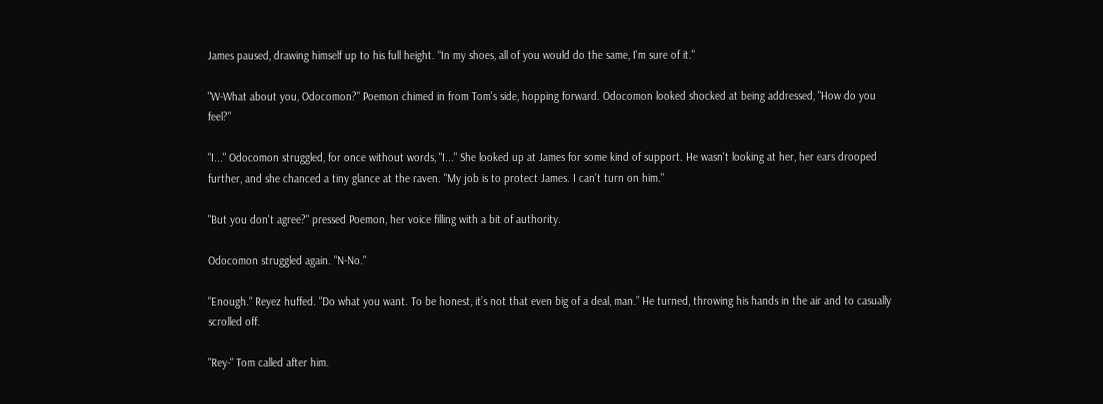James paused, drawing himself up to his full height. “In my shoes, all of you would do the same, I'm sure of it."

"W-What about you, Odocomon?" Poemon chimed in from Tom's side, hopping forward. Odocomon looked shocked at being addressed, "How do you feel?"

"I..." Odocomon struggled, for once without words, "I..." She looked up at James for some kind of support. He wasn't looking at her, her ears drooped further, and she chanced a tiny glance at the raven. "My job is to protect James. I can't turn on him."

"But you don't agree?" pressed Poemon, her voice filling with a bit of authority.

Odocomon struggled again. "N-No."

"Enough." Reyez huffed. "Do what you want. To be honest, it’s not that even big of a deal, man.” He turned, throwing his hands in the air and to casually scrolled off.

"Rey-" Tom called after him.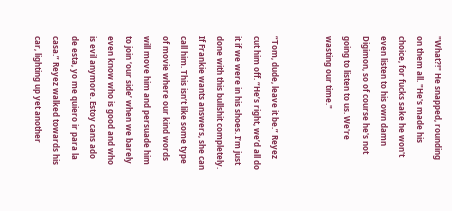"What?!" He snapped, rounding on them all. "He's made his choice, for fucks sake he won't even listen to his own damn Digimon, so of course he's not going to listen to us. We're wasting our time."


“Tom, dude, leave it be.” Reyez cut him off. “He’s right, we’d all do it if we were in his shoes. I’m just done with this bullshit completely. If Frankie wants answers, she can call him. This isn’t like some type of movie where our kind words will move him and persuade him to join ‘our side’ when we barely even know who is good and who is evil anymore. Estoy cans ado de esta, yo me quiero ir para la casa.” Reyez walked towards his car, lighting up yet another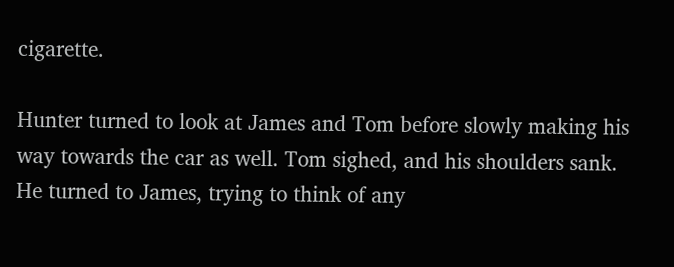cigarette.

Hunter turned to look at James and Tom before slowly making his way towards the car as well. Tom sighed, and his shoulders sank. He turned to James, trying to think of any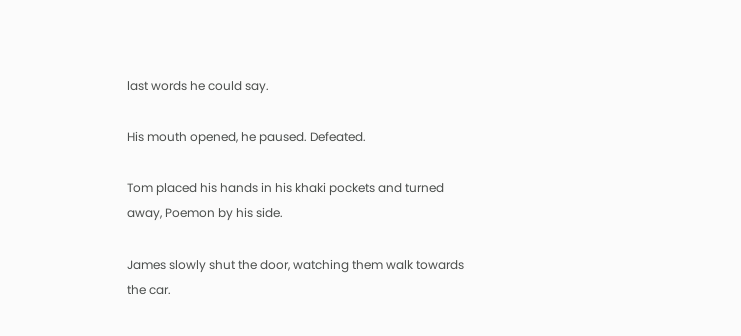last words he could say.

His mouth opened, he paused. Defeated.

Tom placed his hands in his khaki pockets and turned away, Poemon by his side.

James slowly shut the door, watching them walk towards the car.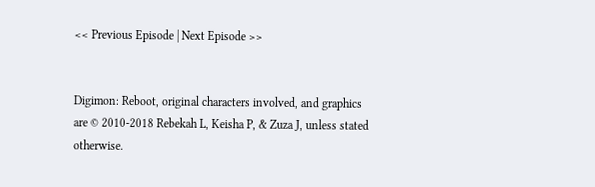<< Previous Episode | Next Episode >>


Digimon: Reboot, original characters involved, and graphics are © 2010-2018 Rebekah L, Keisha P, & Zuza J, unless stated otherwise.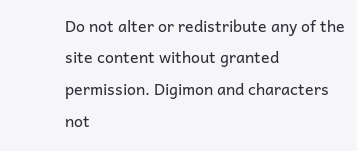Do not alter or redistribute any of the site content without granted permission. Digimon and characters not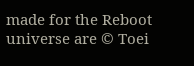made for the Reboot universe are © Toei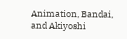Animation, Bandai, and Akiyoshi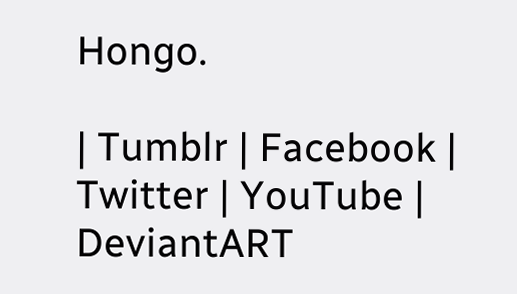Hongo.

| Tumblr | Facebook | Twitter | YouTube | DeviantART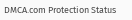DMCA.com Protection Status